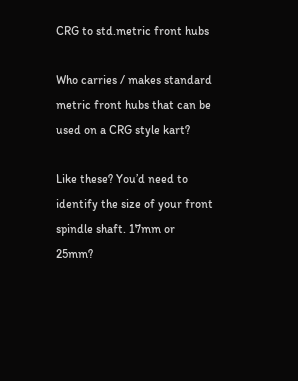CRG to std.metric front hubs

Who carries / makes standard metric front hubs that can be used on a CRG style kart?

Like these? You’d need to identify the size of your front spindle shaft. 17mm or 25mm?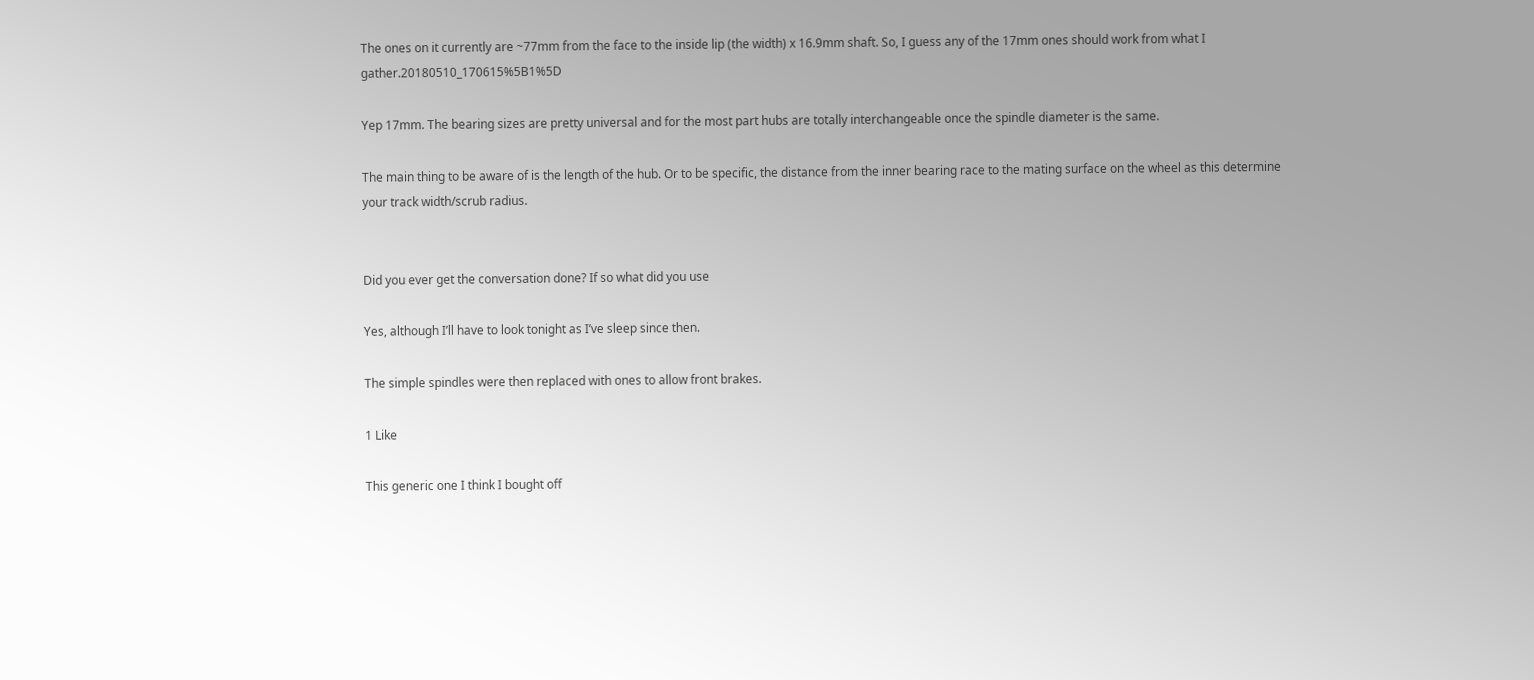The ones on it currently are ~77mm from the face to the inside lip (the width) x 16.9mm shaft. So, I guess any of the 17mm ones should work from what I gather.20180510_170615%5B1%5D

Yep 17mm. The bearing sizes are pretty universal and for the most part hubs are totally interchangeable once the spindle diameter is the same.

The main thing to be aware of is the length of the hub. Or to be specific, the distance from the inner bearing race to the mating surface on the wheel as this determine your track width/scrub radius.


Did you ever get the conversation done? If so what did you use

Yes, although I’ll have to look tonight as I’ve sleep since then.

The simple spindles were then replaced with ones to allow front brakes.

1 Like

This generic one I think I bought off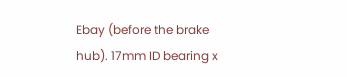Ebay (before the brake hub). 17mm ID bearing x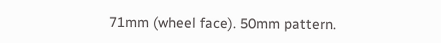71mm (wheel face). 50mm pattern.